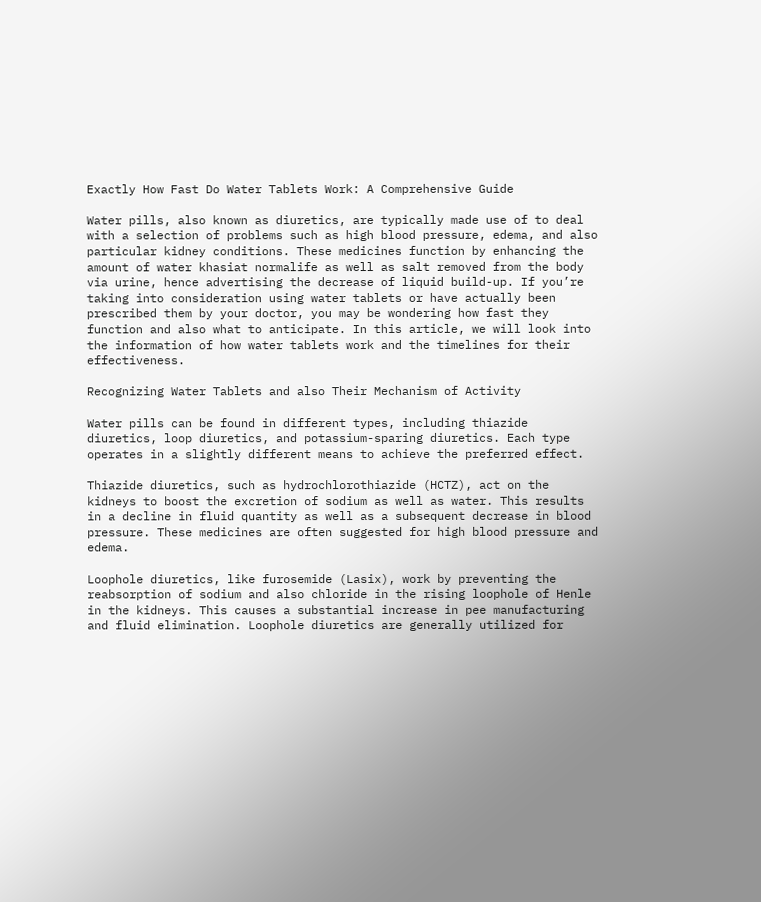Exactly How Fast Do Water Tablets Work: A Comprehensive Guide

Water pills, also known as diuretics, are typically made use of to deal with a selection of problems such as high blood pressure, edema, and also particular kidney conditions. These medicines function by enhancing the amount of water khasiat normalife as well as salt removed from the body via urine, hence advertising the decrease of liquid build-up. If you’re taking into consideration using water tablets or have actually been prescribed them by your doctor, you may be wondering how fast they function and also what to anticipate. In this article, we will look into the information of how water tablets work and the timelines for their effectiveness.

Recognizing Water Tablets and also Their Mechanism of Activity

Water pills can be found in different types, including thiazide diuretics, loop diuretics, and potassium-sparing diuretics. Each type operates in a slightly different means to achieve the preferred effect.

Thiazide diuretics, such as hydrochlorothiazide (HCTZ), act on the kidneys to boost the excretion of sodium as well as water. This results in a decline in fluid quantity as well as a subsequent decrease in blood pressure. These medicines are often suggested for high blood pressure and edema.

Loophole diuretics, like furosemide (Lasix), work by preventing the reabsorption of sodium and also chloride in the rising loophole of Henle in the kidneys. This causes a substantial increase in pee manufacturing and fluid elimination. Loophole diuretics are generally utilized for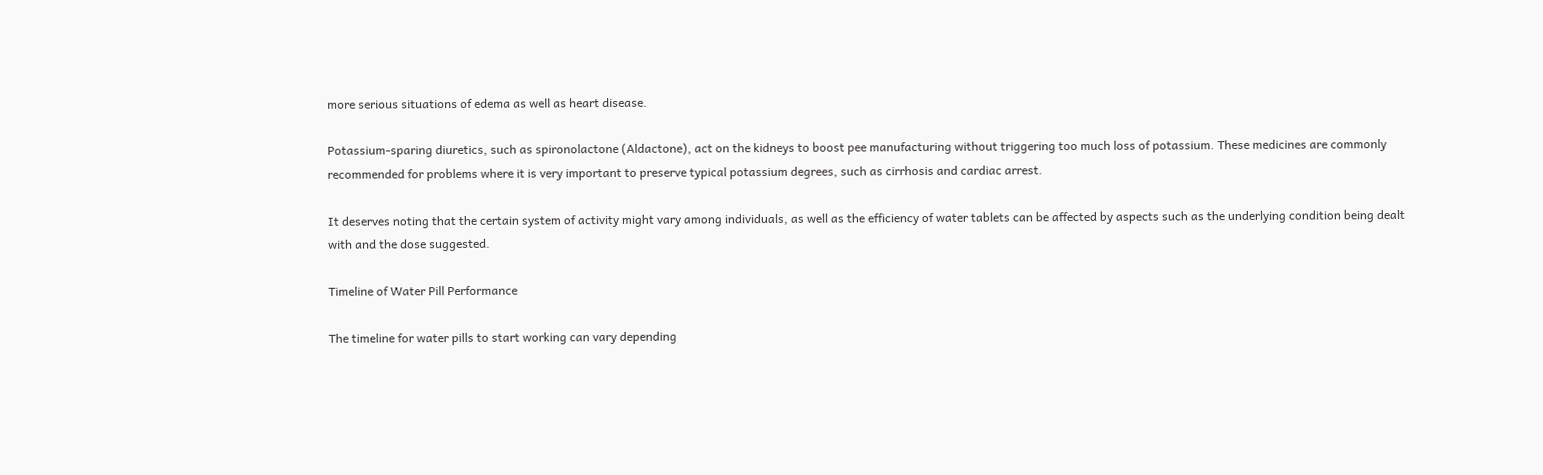more serious situations of edema as well as heart disease.

Potassium-sparing diuretics, such as spironolactone (Aldactone), act on the kidneys to boost pee manufacturing without triggering too much loss of potassium. These medicines are commonly recommended for problems where it is very important to preserve typical potassium degrees, such as cirrhosis and cardiac arrest.

It deserves noting that the certain system of activity might vary among individuals, as well as the efficiency of water tablets can be affected by aspects such as the underlying condition being dealt with and the dose suggested.

Timeline of Water Pill Performance

The timeline for water pills to start working can vary depending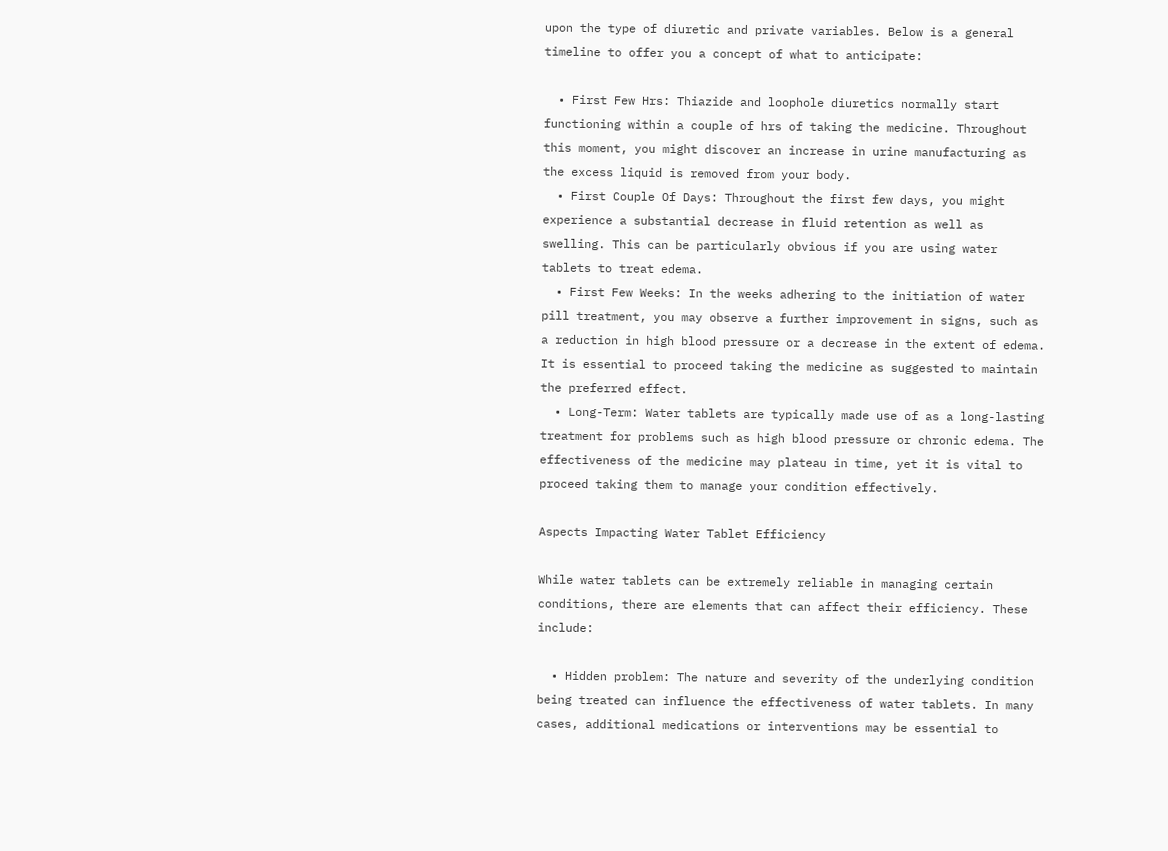upon the type of diuretic and private variables. Below is a general timeline to offer you a concept of what to anticipate:

  • First Few Hrs: Thiazide and loophole diuretics normally start functioning within a couple of hrs of taking the medicine. Throughout this moment, you might discover an increase in urine manufacturing as the excess liquid is removed from your body.
  • First Couple Of Days: Throughout the first few days, you might experience a substantial decrease in fluid retention as well as swelling. This can be particularly obvious if you are using water tablets to treat edema.
  • First Few Weeks: In the weeks adhering to the initiation of water pill treatment, you may observe a further improvement in signs, such as a reduction in high blood pressure or a decrease in the extent of edema. It is essential to proceed taking the medicine as suggested to maintain the preferred effect.
  • Long-Term: Water tablets are typically made use of as a long-lasting treatment for problems such as high blood pressure or chronic edema. The effectiveness of the medicine may plateau in time, yet it is vital to proceed taking them to manage your condition effectively.

Aspects Impacting Water Tablet Efficiency

While water tablets can be extremely reliable in managing certain conditions, there are elements that can affect their efficiency. These include:

  • Hidden problem: The nature and severity of the underlying condition being treated can influence the effectiveness of water tablets. In many cases, additional medications or interventions may be essential to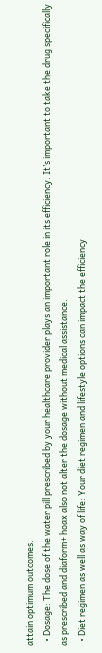attain optimum outcomes.
  • Dosage: The dose of the water pill prescribed by your healthcare provider plays an important role in its efficiency. It’s important to take the drug specifically as prescribed and diaform+ hoax also not alter the dosage without medical assistance.
  • Diet regimen as well as way of life: Your diet regimen and lifestyle options can impact the efficiency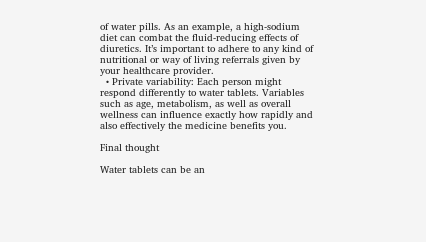of water pills. As an example, a high-sodium diet can combat the fluid-reducing effects of diuretics. It’s important to adhere to any kind of nutritional or way of living referrals given by your healthcare provider.
  • Private variability: Each person might respond differently to water tablets. Variables such as age, metabolism, as well as overall wellness can influence exactly how rapidly and also effectively the medicine benefits you.

Final thought

Water tablets can be an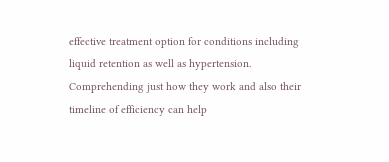effective treatment option for conditions including liquid retention as well as hypertension. Comprehending just how they work and also their timeline of efficiency can help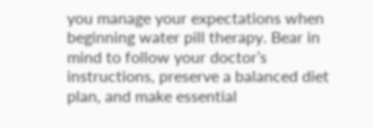you manage your expectations when beginning water pill therapy. Bear in mind to follow your doctor’s instructions, preserve a balanced diet plan, and make essential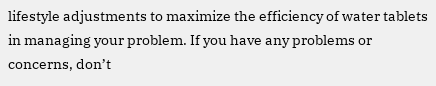lifestyle adjustments to maximize the efficiency of water tablets in managing your problem. If you have any problems or concerns, don’t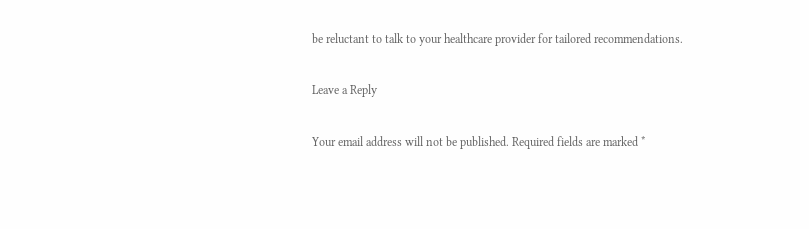be reluctant to talk to your healthcare provider for tailored recommendations.

Leave a Reply

Your email address will not be published. Required fields are marked *